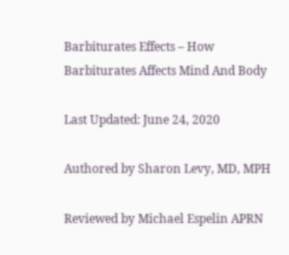Barbiturates Effects – How Barbiturates Affects Mind And Body

Last Updated: June 24, 2020

Authored by Sharon Levy, MD, MPH

Reviewed by Michael Espelin APRN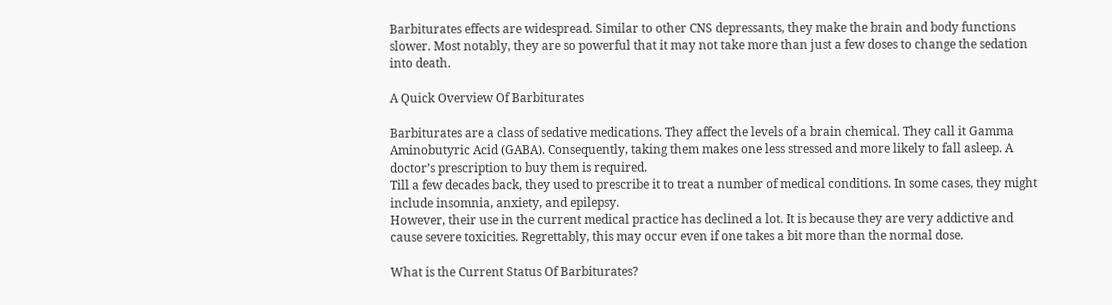Barbiturates effects are widespread. Similar to other CNS depressants, they make the brain and body functions slower. Most notably, they are so powerful that it may not take more than just a few doses to change the sedation into death.

A Quick Overview Of Barbiturates

Barbiturates are a class of sedative medications. They affect the levels of a brain chemical. They call it Gamma Aminobutyric Acid (GABA). Consequently, taking them makes one less stressed and more likely to fall asleep. A doctor’s prescription to buy them is required.
Till a few decades back, they used to prescribe it to treat a number of medical conditions. In some cases, they might include insomnia, anxiety, and epilepsy.
However, their use in the current medical practice has declined a lot. It is because they are very addictive and cause severe toxicities. Regrettably, this may occur even if one takes a bit more than the normal dose.

What is the Current Status Of Barbiturates?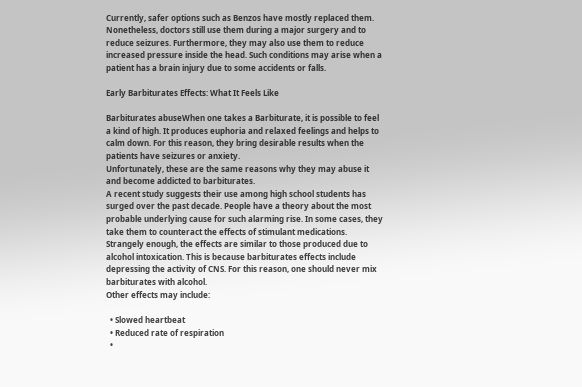Currently, safer options such as Benzos have mostly replaced them. Nonetheless, doctors still use them during a major surgery and to reduce seizures. Furthermore, they may also use them to reduce increased pressure inside the head. Such conditions may arise when a patient has a brain injury due to some accidents or falls.

Early Barbiturates Effects: What It Feels Like

Barbiturates abuseWhen one takes a Barbiturate, it is possible to feel a kind of high. It produces euphoria and relaxed feelings and helps to calm down. For this reason, they bring desirable results when the patients have seizures or anxiety.
Unfortunately, these are the same reasons why they may abuse it and become addicted to barbiturates.
A recent study suggests their use among high school students has surged over the past decade. People have a theory about the most probable underlying cause for such alarming rise. In some cases, they take them to counteract the effects of stimulant medications.
Strangely enough, the effects are similar to those produced due to alcohol intoxication. This is because barbiturates effects include depressing the activity of CNS. For this reason, one should never mix barbiturates with alcohol.
Other effects may include:

  • Slowed heartbeat
  • Reduced rate of respiration
  •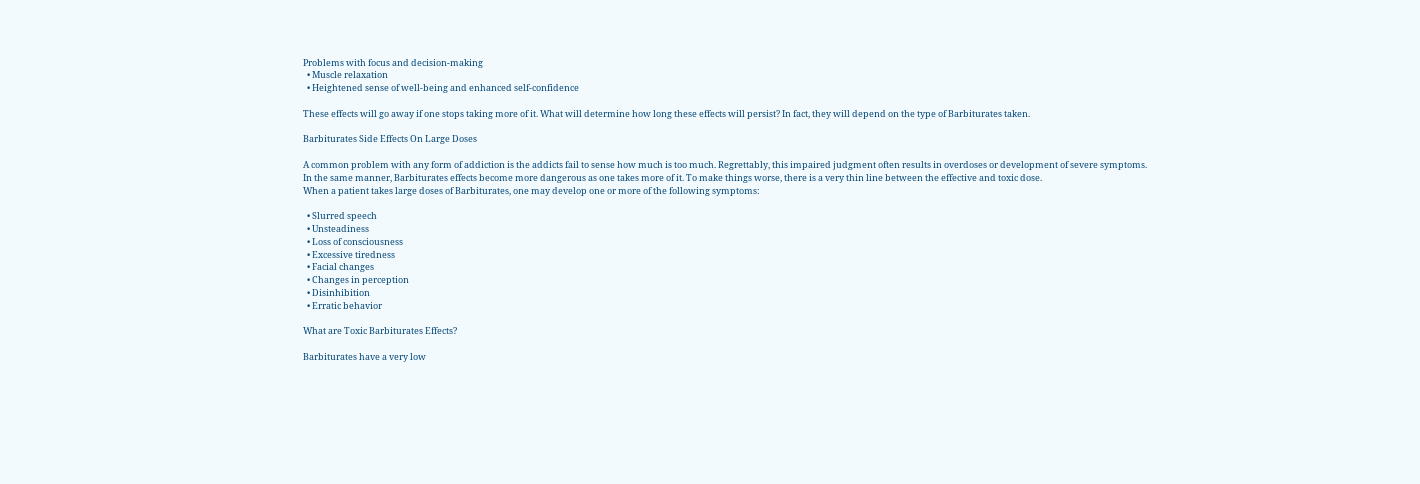Problems with focus and decision-making
  • Muscle relaxation
  • Heightened sense of well-being and enhanced self-confidence

These effects will go away if one stops taking more of it. What will determine how long these effects will persist? In fact, they will depend on the type of Barbiturates taken.

Barbiturates Side Effects On Large Doses

A common problem with any form of addiction is the addicts fail to sense how much is too much. Regrettably, this impaired judgment often results in overdoses or development of severe symptoms.
In the same manner, Barbiturates effects become more dangerous as one takes more of it. To make things worse, there is a very thin line between the effective and toxic dose.
When a patient takes large doses of Barbiturates, one may develop one or more of the following symptoms:

  • Slurred speech
  • Unsteadiness
  • Loss of consciousness
  • Excessive tiredness
  • Facial changes
  • Changes in perception
  • Disinhibition
  • Erratic behavior

What are Toxic Barbiturates Effects?

Barbiturates have a very low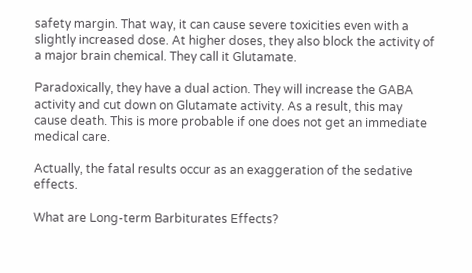safety margin. That way, it can cause severe toxicities even with a slightly increased dose. At higher doses, they also block the activity of a major brain chemical. They call it Glutamate.

Paradoxically, they have a dual action. They will increase the GABA activity and cut down on Glutamate activity. As a result, this may cause death. This is more probable if one does not get an immediate medical care.

Actually, the fatal results occur as an exaggeration of the sedative effects.

What are Long-term Barbiturates Effects?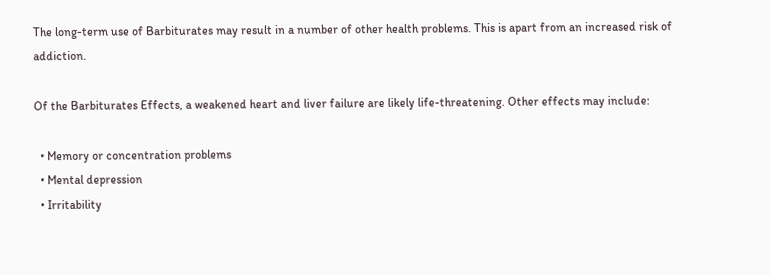The long-term use of Barbiturates may result in a number of other health problems. This is apart from an increased risk of addiction.

Of the Barbiturates Effects, a weakened heart and liver failure are likely life-threatening. Other effects may include:

  • Memory or concentration problems
  • Mental depression
  • Irritability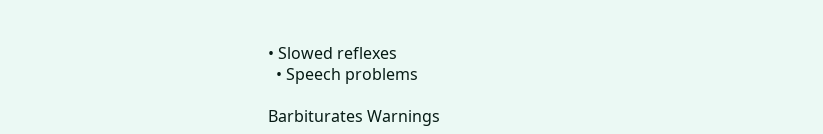• Slowed reflexes
  • Speech problems

Barbiturates Warnings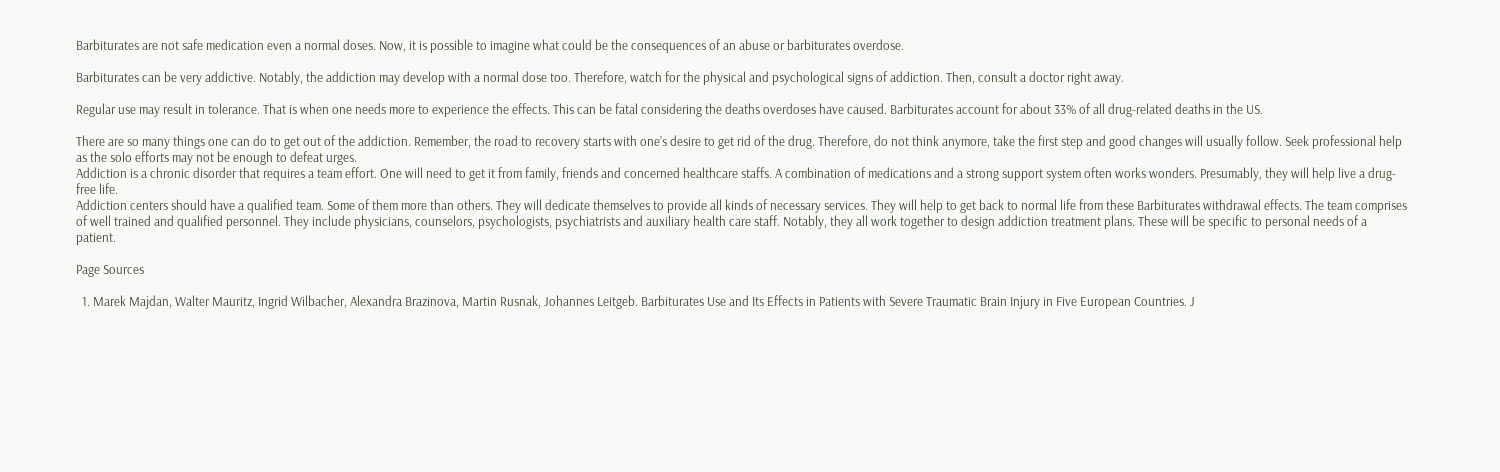Barbiturates are not safe medication even a normal doses. Now, it is possible to imagine what could be the consequences of an abuse or barbiturates overdose.

Barbiturates can be very addictive. Notably, the addiction may develop with a normal dose too. Therefore, watch for the physical and psychological signs of addiction. Then, consult a doctor right away.

Regular use may result in tolerance. That is when one needs more to experience the effects. This can be fatal considering the deaths overdoses have caused. Barbiturates account for about 33% of all drug-related deaths in the US.

There are so many things one can do to get out of the addiction. Remember, the road to recovery starts with one’s desire to get rid of the drug. Therefore, do not think anymore, take the first step and good changes will usually follow. Seek professional help as the solo efforts may not be enough to defeat urges.
Addiction is a chronic disorder that requires a team effort. One will need to get it from family, friends and concerned healthcare staffs. A combination of medications and a strong support system often works wonders. Presumably, they will help live a drug-free life.
Addiction centers should have a qualified team. Some of them more than others. They will dedicate themselves to provide all kinds of necessary services. They will help to get back to normal life from these Barbiturates withdrawal effects. The team comprises of well trained and qualified personnel. They include physicians, counselors, psychologists, psychiatrists and auxiliary health care staff. Notably, they all work together to design addiction treatment plans. These will be specific to personal needs of a patient.

Page Sources

  1. Marek Majdan, Walter Mauritz, Ingrid Wilbacher, Alexandra Brazinova, Martin Rusnak, Johannes Leitgeb. Barbiturates Use and Its Effects in Patients with Severe Traumatic Brain Injury in Five European Countries. J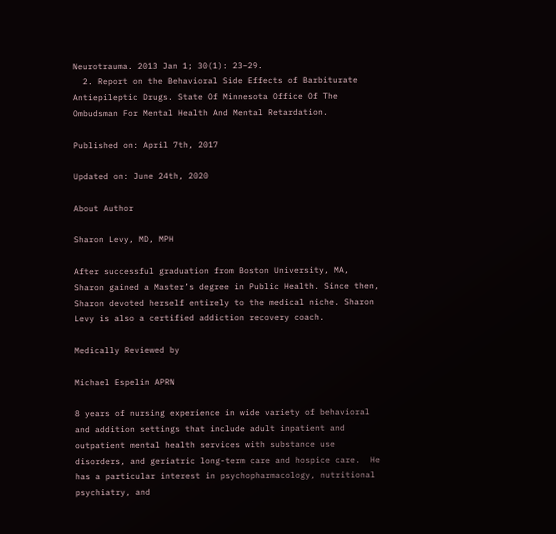Neurotrauma. 2013 Jan 1; 30(1): 23–29.
  2. Report on the Behavioral Side Effects of Barbiturate Antiepileptic Drugs. State Of Minnesota Office Of The Ombudsman For Mental Health And Mental Retardation.

Published on: April 7th, 2017

Updated on: June 24th, 2020

About Author

Sharon Levy, MD, MPH

After successful graduation from Boston University, MA, Sharon gained a Master’s degree in Public Health. Since then, Sharon devoted herself entirely to the medical niche. Sharon Levy is also a certified addiction recovery coach.

Medically Reviewed by

Michael Espelin APRN

8 years of nursing experience in wide variety of behavioral and addition settings that include adult inpatient and outpatient mental health services with substance use disorders, and geriatric long-term care and hospice care.  He has a particular interest in psychopharmacology, nutritional psychiatry, and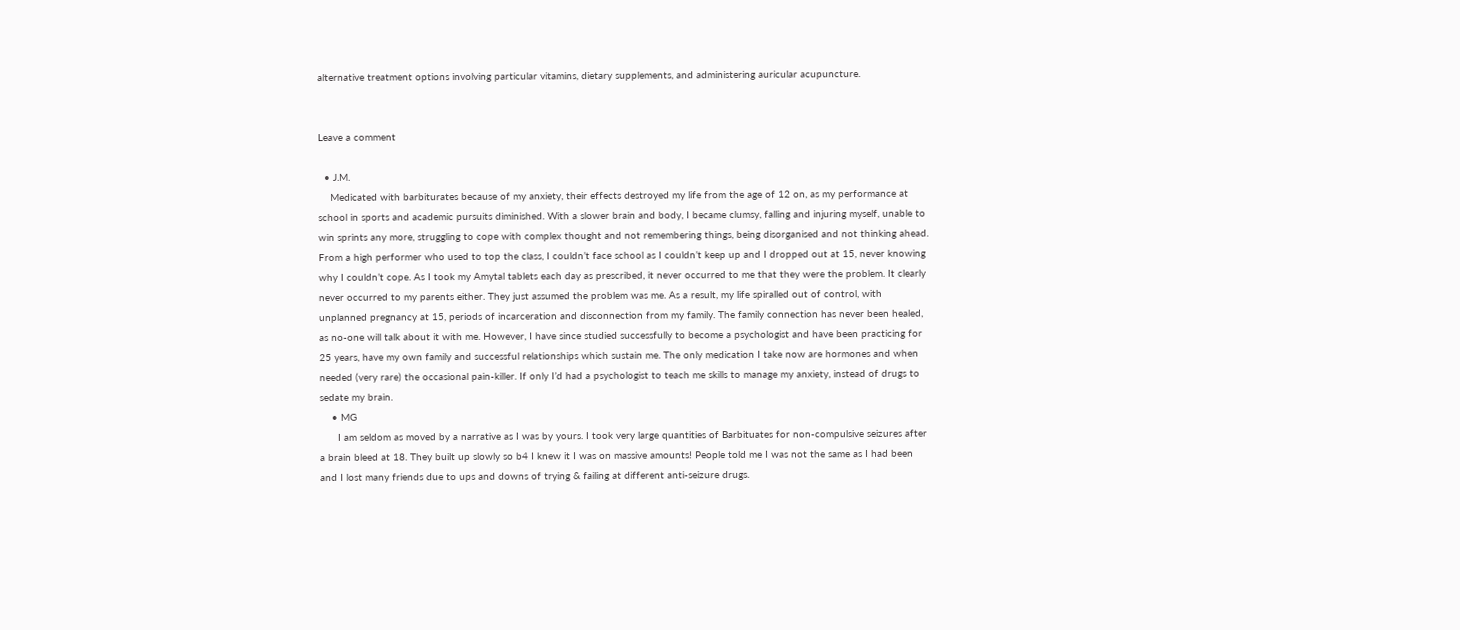alternative treatment options involving particular vitamins, dietary supplements, and administering auricular acupuncture.


Leave a comment

  • J.M.
    Medicated with barbiturates because of my anxiety, their effects destroyed my life from the age of 12 on, as my performance at school in sports and academic pursuits diminished. With a slower brain and body, I became clumsy, falling and injuring myself, unable to win sprints any more, struggling to cope with complex thought and not remembering things, being disorganised and not thinking ahead. From a high performer who used to top the class, I couldn’t face school as I couldn’t keep up and I dropped out at 15, never knowing why I couldn’t cope. As I took my Amytal tablets each day as prescribed, it never occurred to me that they were the problem. It clearly never occurred to my parents either. They just assumed the problem was me. As a result, my life spiralled out of control, with unplanned pregnancy at 15, periods of incarceration and disconnection from my family. The family connection has never been healed, as no-one will talk about it with me. However, I have since studied successfully to become a psychologist and have been practicing for 25 years, have my own family and successful relationships which sustain me. The only medication I take now are hormones and when needed (very rare) the occasional pain-killer. If only I’d had a psychologist to teach me skills to manage my anxiety, instead of drugs to sedate my brain.
    • MG
      I am seldom as moved by a narrative as I was by yours. I took very large quantities of Barbituates for non-compulsive seizures after a brain bleed at 18. They built up slowly so b4 I knew it I was on massive amounts! People told me I was not the same as I had been and I lost many friends due to ups and downs of trying & failing at different anti-seizure drugs.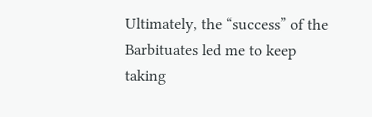Ultimately, the “success” of the Barbituates led me to keep taking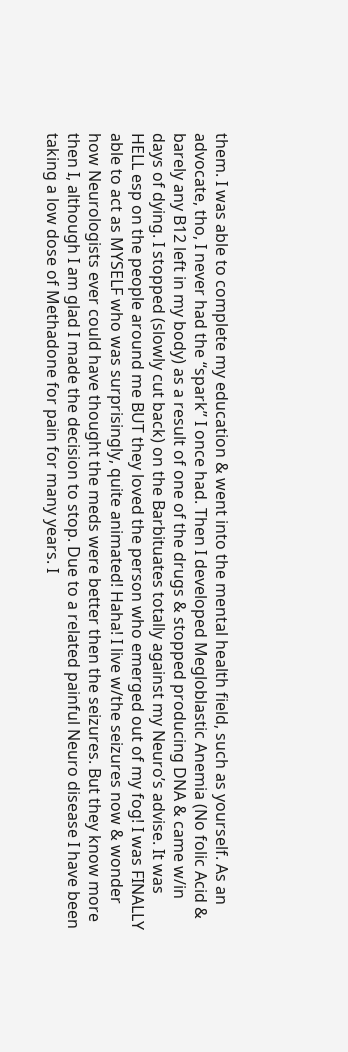them. I was able to complete my education & went into the mental health field, such as yourself. As an advocate, tho, I never had the “spark” I once had. Then I developed Megloblastic Anemia (No folic Acid & barely any B12 left in my body) as a result of one of the drugs & stopped producing DNA & came w/in days of dying. I stopped (slowly cut back) on the Barbituates totally against my Neuro’s advise. It was HELL esp on the people around me BUT they loved the person who emerged out of my fog! I was FINALLY able to act as MYSELF who was surprisingly, quite animated! Haha! I live w/the seizures now & wonder how Neurologists ever could have thought the meds were better then the seizures. But they know more then I, although I am glad I made the decision to stop. Due to a related painful Neuro disease I have been taking a low dose of Methadone for pain for many years. I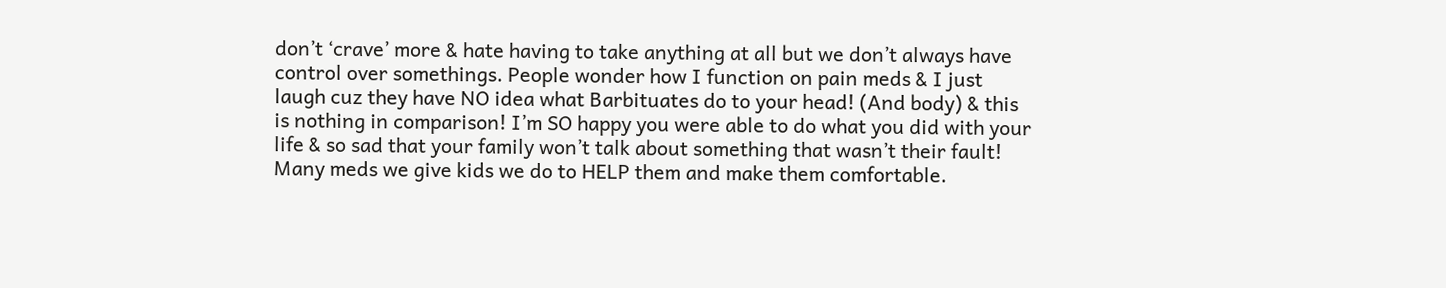don’t ‘crave’ more & hate having to take anything at all but we don’t always have control over somethings. People wonder how I function on pain meds & I just laugh cuz they have NO idea what Barbituates do to your head! (And body) & this is nothing in comparison! I’m SO happy you were able to do what you did with your life & so sad that your family won’t talk about something that wasn’t their fault! Many meds we give kids we do to HELP them and make them comfortable.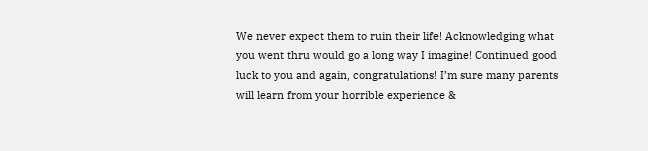We never expect them to ruin their life! Acknowledging what you went thru would go a long way I imagine! Continued good luck to you and again, congratulations! I’m sure many parents will learn from your horrible experience &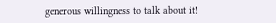generous willingness to talk about it!